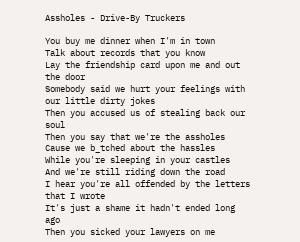Assholes - Drive-By Truckers

You buy me dinner when I'm in town
Talk about records that you know
Lay the friendship card upon me and out the door
Somebody said we hurt your feelings with our little dirty jokes
Then you accused us of stealing back our soul
Then you say that we're the assholes
Cause we b_tched about the hassles
While you're sleeping in your castles
And we're still riding down the road
I hear you're all offended by the letters that I wrote
It's just a shame it hadn't ended long ago
Then you sicked your lawyers on me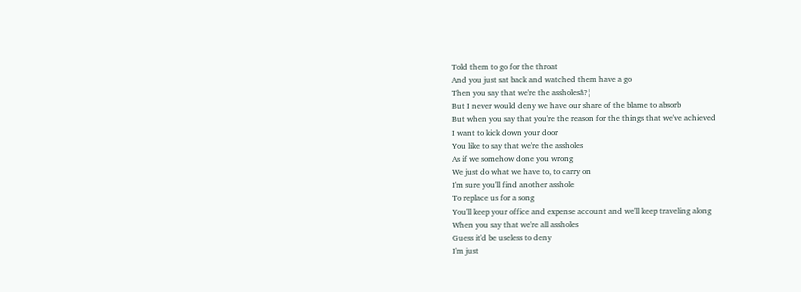Told them to go for the throat
And you just sat back and watched them have a go
Then you say that we're the assholesâ?¦
But I never would deny we have our share of the blame to absorb
But when you say that you're the reason for the things that we've achieved
I want to kick down your door
You like to say that we're the assholes
As if we somehow done you wrong
We just do what we have to, to carry on
I'm sure you'll find another asshole
To replace us for a song
You'll keep your office and expense account and we'll keep traveling along
When you say that we're all assholes
Guess it'd be useless to deny
I'm just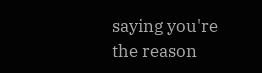saying you're the reason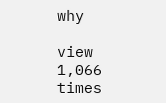why

view 1,066 times